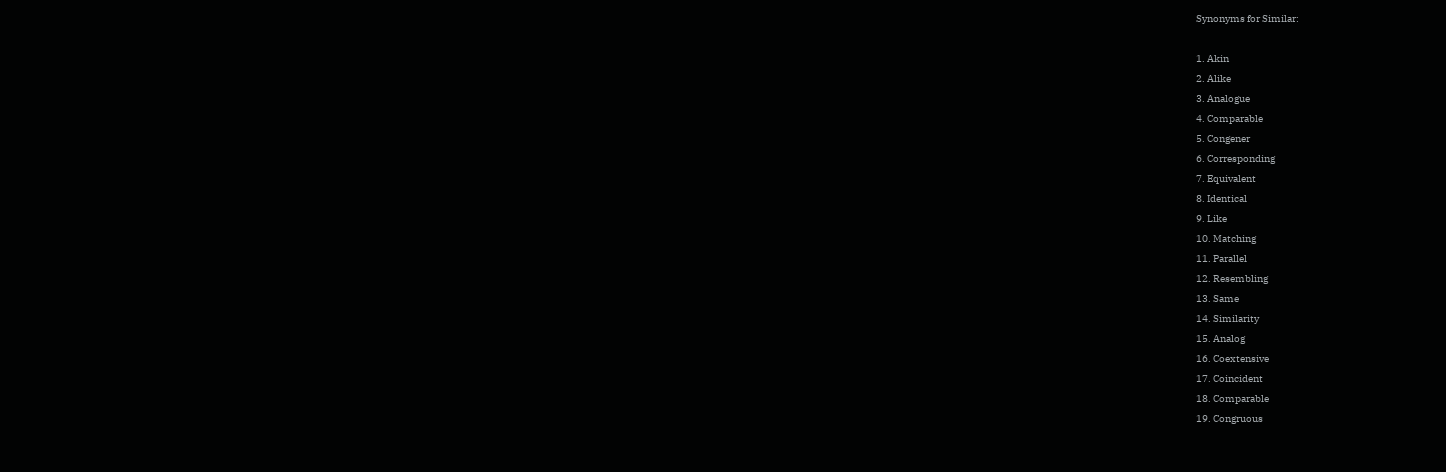Synonyms for Similar:

1. Akin
2. Alike
3. Analogue
4. Comparable
5. Congener
6. Corresponding
7. Equivalent
8. Identical
9. Like
10. Matching
11. Parallel
12. Resembling
13. Same
14. Similarity
15. Analog
16. Coextensive
17. Coincident
18. Comparable
19. Congruous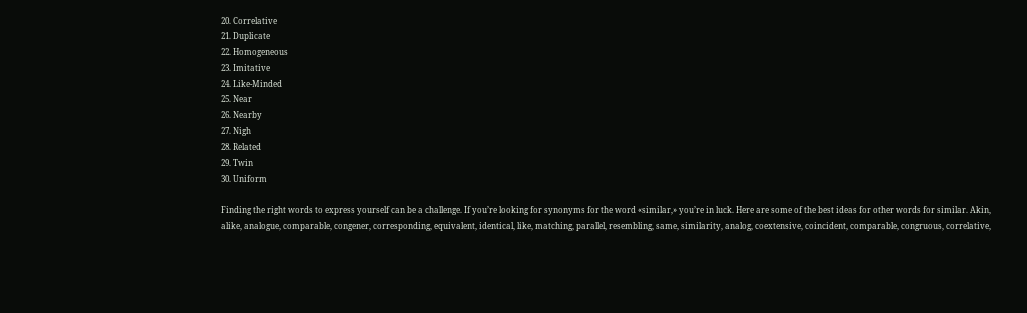20. Correlative
21. Duplicate
22. Homogeneous
23. Imitative
24. Like-Minded
25. Near
26. Nearby
27. Nigh
28. Related
29. Twin
30. Uniform

Finding the right words to express yourself can be a challenge. If you’re looking for synonyms for the word «similar,» you’re in luck. Here are some of the best ideas for other words for similar. Akin, alike, analogue, comparable, congener, corresponding, equivalent, identical, like, matching, parallel, resembling, same, similarity, analog, coextensive, coincident, comparable, congruous, correlative,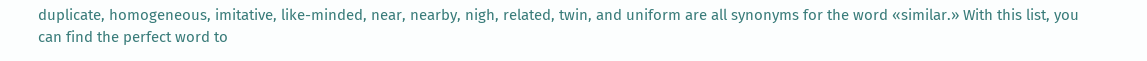duplicate, homogeneous, imitative, like-minded, near, nearby, nigh, related, twin, and uniform are all synonyms for the word «similar.» With this list, you can find the perfect word to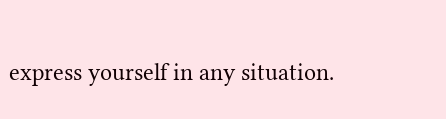express yourself in any situation.